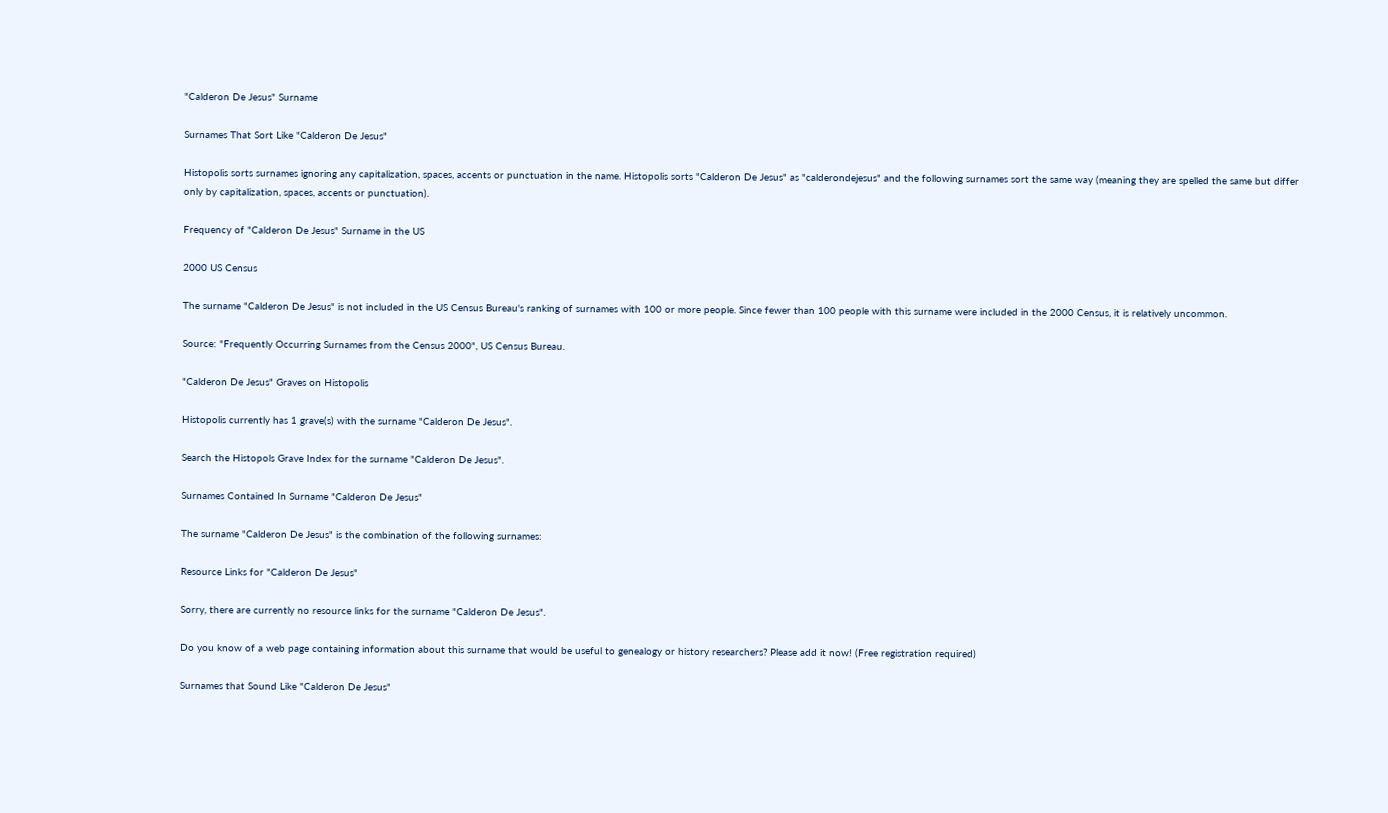"Calderon De Jesus" Surname

Surnames That Sort Like "Calderon De Jesus"

Histopolis sorts surnames ignoring any capitalization, spaces, accents or punctuation in the name. Histopolis sorts "Calderon De Jesus" as "calderondejesus" and the following surnames sort the same way (meaning they are spelled the same but differ only by capitalization, spaces, accents or punctuation).

Frequency of "Calderon De Jesus" Surname in the US

2000 US Census

The surname "Calderon De Jesus" is not included in the US Census Bureau's ranking of surnames with 100 or more people. Since fewer than 100 people with this surname were included in the 2000 Census, it is relatively uncommon.

Source: "Frequently Occurring Surnames from the Census 2000", US Census Bureau.

"Calderon De Jesus" Graves on Histopolis

Histopolis currently has 1 grave(s) with the surname "Calderon De Jesus".

Search the Histopols Grave Index for the surname "Calderon De Jesus".

Surnames Contained In Surname "Calderon De Jesus"

The surname "Calderon De Jesus" is the combination of the following surnames:

Resource Links for "Calderon De Jesus"

Sorry, there are currently no resource links for the surname "Calderon De Jesus".

Do you know of a web page containing information about this surname that would be useful to genealogy or history researchers? Please add it now! (Free registration required)

Surnames that Sound Like "Calderon De Jesus"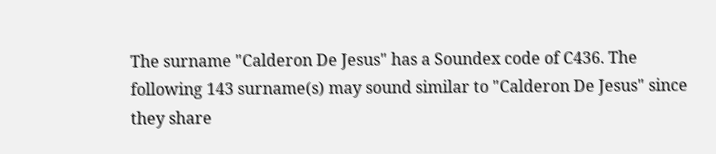The surname "Calderon De Jesus" has a Soundex code of C436. The following 143 surname(s) may sound similar to "Calderon De Jesus" since they share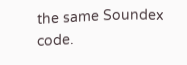the same Soundex code.